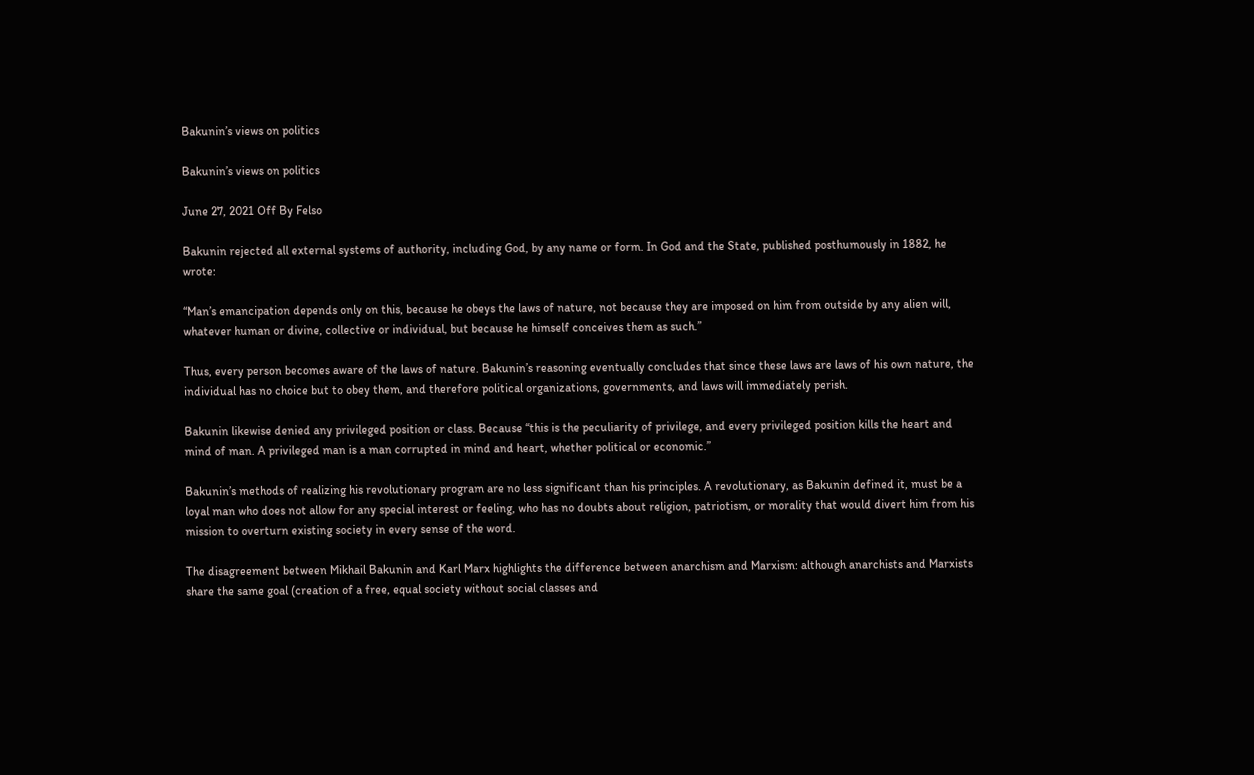Bakunin’s views on politics

Bakunin’s views on politics

June 27, 2021 Off By Felso

Bakunin rejected all external systems of authority, including God, by any name or form. In God and the State, published posthumously in 1882, he wrote:

“Man’s emancipation depends only on this, because he obeys the laws of nature, not because they are imposed on him from outside by any alien will, whatever human or divine, collective or individual, but because he himself conceives them as such.”

Thus, every person becomes aware of the laws of nature. Bakunin’s reasoning eventually concludes that since these laws are laws of his own nature, the individual has no choice but to obey them, and therefore political organizations, governments, and laws will immediately perish.

Bakunin likewise denied any privileged position or class. Because “this is the peculiarity of privilege, and every privileged position kills the heart and mind of man. A privileged man is a man corrupted in mind and heart, whether political or economic.”

Bakunin’s methods of realizing his revolutionary program are no less significant than his principles. A revolutionary, as Bakunin defined it, must be a loyal man who does not allow for any special interest or feeling, who has no doubts about religion, patriotism, or morality that would divert him from his mission to overturn existing society in every sense of the word.

The disagreement between Mikhail Bakunin and Karl Marx highlights the difference between anarchism and Marxism: although anarchists and Marxists share the same goal (creation of a free, equal society without social classes and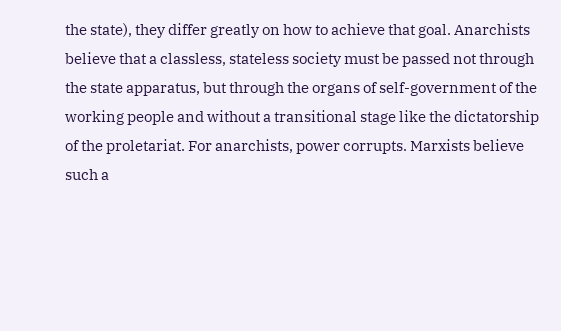the state), they differ greatly on how to achieve that goal. Anarchists believe that a classless, stateless society must be passed not through the state apparatus, but through the organs of self-government of the working people and without a transitional stage like the dictatorship of the proletariat. For anarchists, power corrupts. Marxists believe such a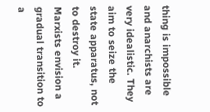thing is impossible and anarchists are very idealistic. They aim to seize the state apparatus, not to destroy it. Marxists envision a gradual transition to a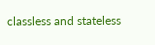classless and stateless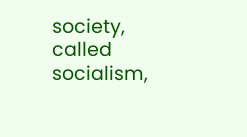society, called socialism,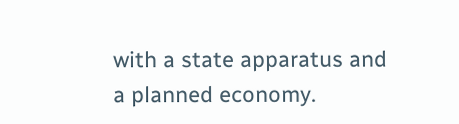with a state apparatus and a planned economy.